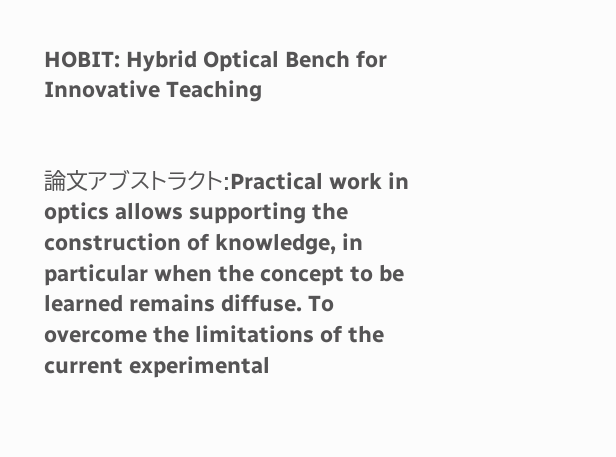HOBIT: Hybrid Optical Bench for Innovative Teaching


論文アブストラクト:Practical work in optics allows supporting the construction of knowledge, in particular when the concept to be learned remains diffuse. To overcome the limitations of the current experimental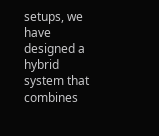setups, we have designed a hybrid system that combines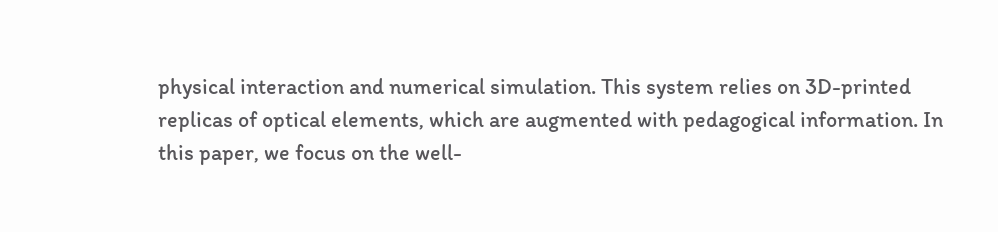physical interaction and numerical simulation. This system relies on 3D-printed replicas of optical elements, which are augmented with pedagogical information. In this paper, we focus on the well-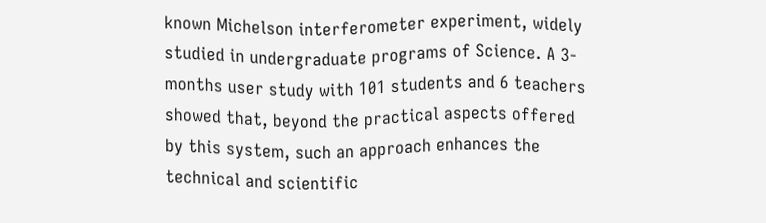known Michelson interferometer experiment, widely studied in undergraduate programs of Science. A 3-months user study with 101 students and 6 teachers showed that, beyond the practical aspects offered by this system, such an approach enhances the technical and scientific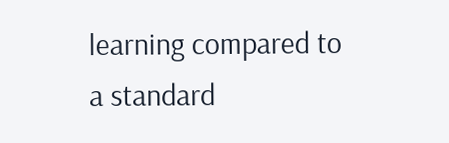learning compared to a standard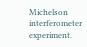Michelson interferometer experiment.